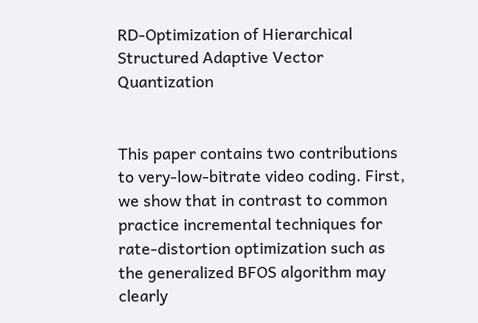RD-Optimization of Hierarchical Structured Adaptive Vector Quantization


This paper contains two contributions to very-low-bitrate video coding. First, we show that in contrast to common practice incremental techniques for rate-distortion optimization such as the generalized BFOS algorithm may clearly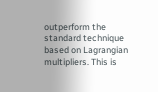outperform the standard technique based on Lagrangian multipliers. This is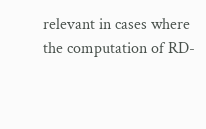relevant in cases where the computation of RD-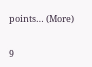points… (More)


9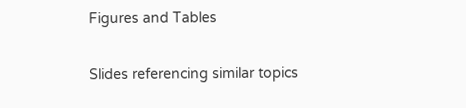Figures and Tables

Slides referencing similar topics